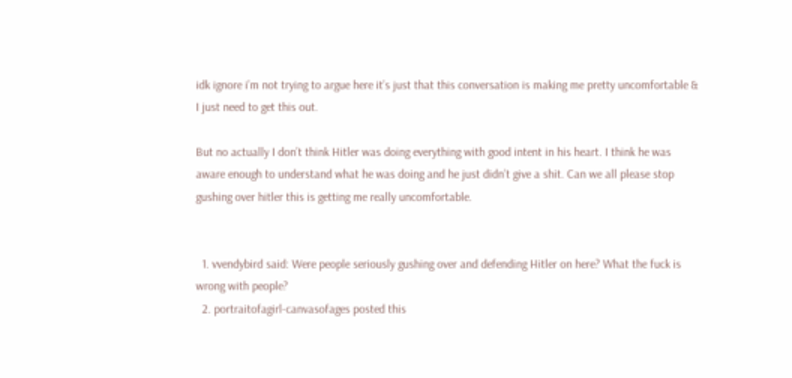idk ignore i’m not trying to argue here it’s just that this conversation is making me pretty uncomfortable & I just need to get this out.

But no actually I don’t think Hitler was doing everything with good intent in his heart. I think he was aware enough to understand what he was doing and he just didn’t give a shit. Can we all please stop gushing over hitler this is getting me really uncomfortable.


  1. vvendybird said: Were people seriously gushing over and defending Hitler on here? What the fuck is wrong with people?
  2. portraitofagirl-canvasofages posted this